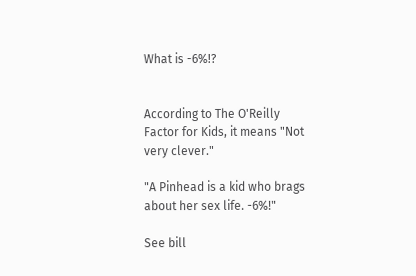What is -6%!?


According to The O'Reilly Factor for Kids, it means "Not very clever."

"A Pinhead is a kid who brags about her sex life. -6%!"

See bill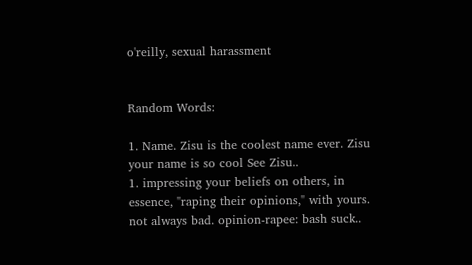o'reilly, sexual harassment


Random Words:

1. Name. Zisu is the coolest name ever. Zisu your name is so cool See Zisu..
1. impressing your beliefs on others, in essence, "raping their opinions," with yours. not always bad. opinion-rapee: bash suck..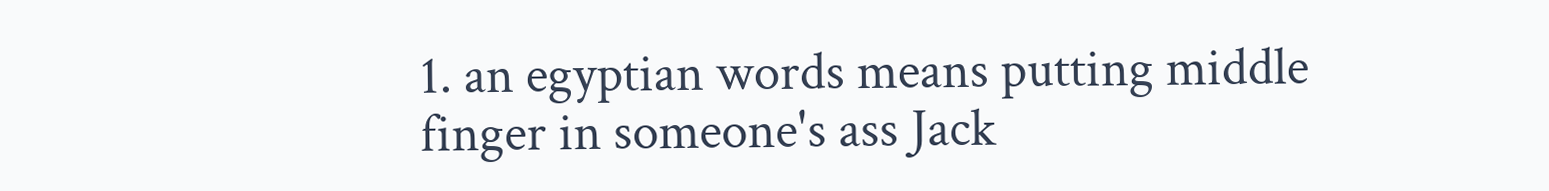1. an egyptian words means putting middle finger in someone's ass Jack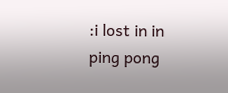:i lost in in ping pong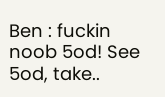Ben : fuckin noob 5od! See 5od, take..